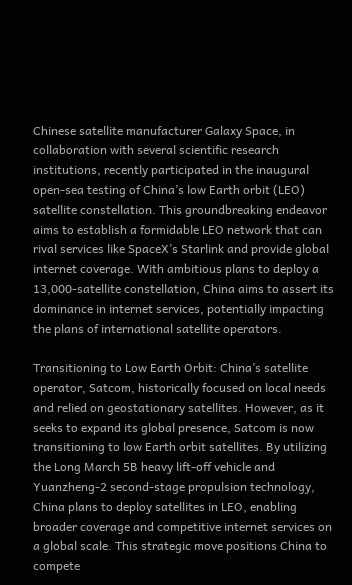Chinese satellite manufacturer Galaxy Space, in collaboration with several scientific research institutions, recently participated in the inaugural open-sea testing of China’s low Earth orbit (LEO) satellite constellation. This groundbreaking endeavor aims to establish a formidable LEO network that can rival services like SpaceX’s Starlink and provide global internet coverage. With ambitious plans to deploy a 13,000-satellite constellation, China aims to assert its dominance in internet services, potentially impacting the plans of international satellite operators.

Transitioning to Low Earth Orbit: China’s satellite operator, Satcom, historically focused on local needs and relied on geostationary satellites. However, as it seeks to expand its global presence, Satcom is now transitioning to low Earth orbit satellites. By utilizing the Long March 5B heavy lift-off vehicle and Yuanzheng-2 second-stage propulsion technology, China plans to deploy satellites in LEO, enabling broader coverage and competitive internet services on a global scale. This strategic move positions China to compete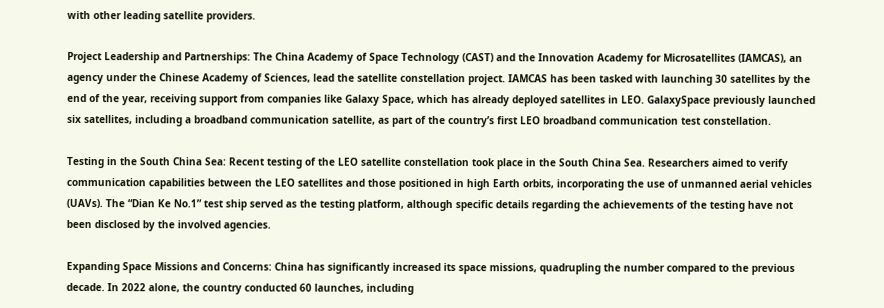with other leading satellite providers.

Project Leadership and Partnerships: The China Academy of Space Technology (CAST) and the Innovation Academy for Microsatellites (IAMCAS), an agency under the Chinese Academy of Sciences, lead the satellite constellation project. IAMCAS has been tasked with launching 30 satellites by the end of the year, receiving support from companies like Galaxy Space, which has already deployed satellites in LEO. GalaxySpace previously launched six satellites, including a broadband communication satellite, as part of the country’s first LEO broadband communication test constellation.

Testing in the South China Sea: Recent testing of the LEO satellite constellation took place in the South China Sea. Researchers aimed to verify communication capabilities between the LEO satellites and those positioned in high Earth orbits, incorporating the use of unmanned aerial vehicles (UAVs). The “Dian Ke No.1” test ship served as the testing platform, although specific details regarding the achievements of the testing have not been disclosed by the involved agencies.

Expanding Space Missions and Concerns: China has significantly increased its space missions, quadrupling the number compared to the previous decade. In 2022 alone, the country conducted 60 launches, including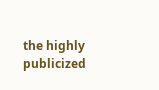the highly publicized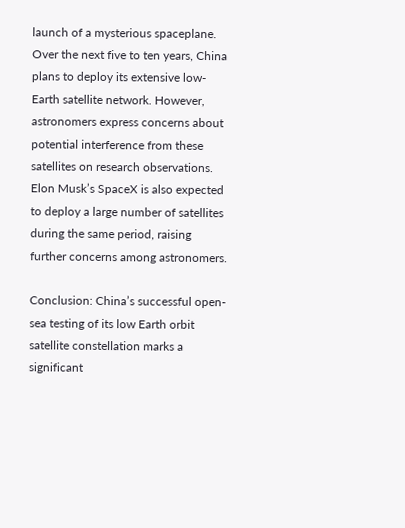launch of a mysterious spaceplane. Over the next five to ten years, China plans to deploy its extensive low-Earth satellite network. However, astronomers express concerns about potential interference from these satellites on research observations. Elon Musk’s SpaceX is also expected to deploy a large number of satellites during the same period, raising further concerns among astronomers.

Conclusion: China’s successful open-sea testing of its low Earth orbit satellite constellation marks a significant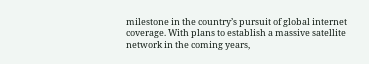milestone in the country’s pursuit of global internet coverage. With plans to establish a massive satellite network in the coming years,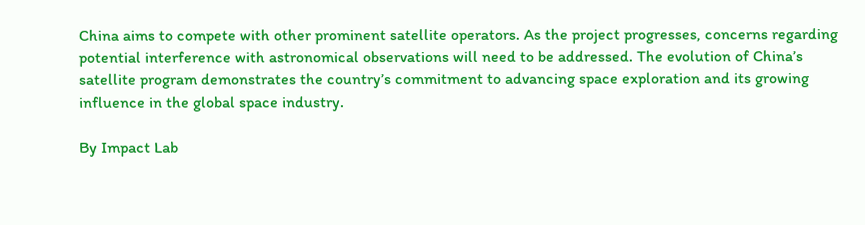China aims to compete with other prominent satellite operators. As the project progresses, concerns regarding potential interference with astronomical observations will need to be addressed. The evolution of China’s satellite program demonstrates the country’s commitment to advancing space exploration and its growing influence in the global space industry.

By Impact Lab